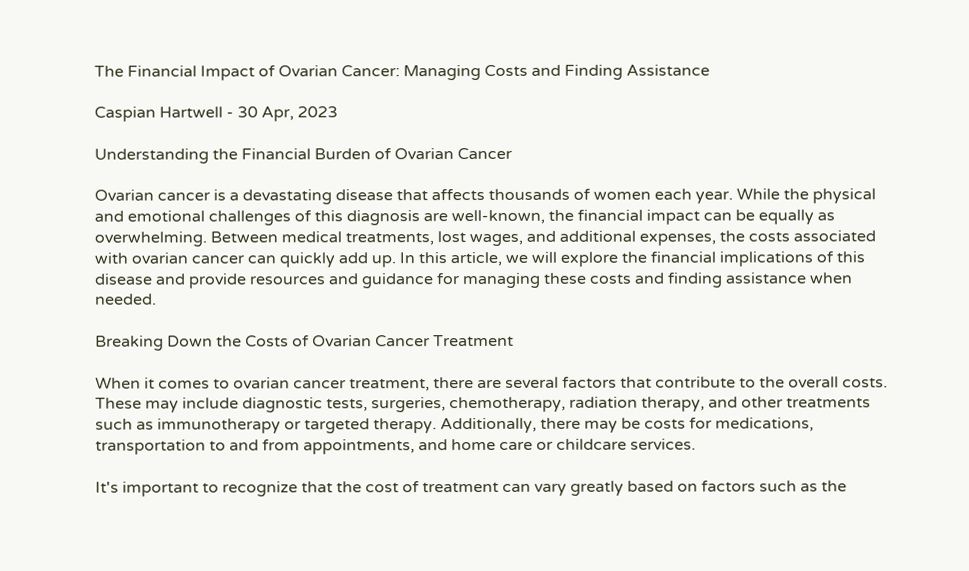The Financial Impact of Ovarian Cancer: Managing Costs and Finding Assistance

Caspian Hartwell - 30 Apr, 2023

Understanding the Financial Burden of Ovarian Cancer

Ovarian cancer is a devastating disease that affects thousands of women each year. While the physical and emotional challenges of this diagnosis are well-known, the financial impact can be equally as overwhelming. Between medical treatments, lost wages, and additional expenses, the costs associated with ovarian cancer can quickly add up. In this article, we will explore the financial implications of this disease and provide resources and guidance for managing these costs and finding assistance when needed.

Breaking Down the Costs of Ovarian Cancer Treatment

When it comes to ovarian cancer treatment, there are several factors that contribute to the overall costs. These may include diagnostic tests, surgeries, chemotherapy, radiation therapy, and other treatments such as immunotherapy or targeted therapy. Additionally, there may be costs for medications, transportation to and from appointments, and home care or childcare services.

It's important to recognize that the cost of treatment can vary greatly based on factors such as the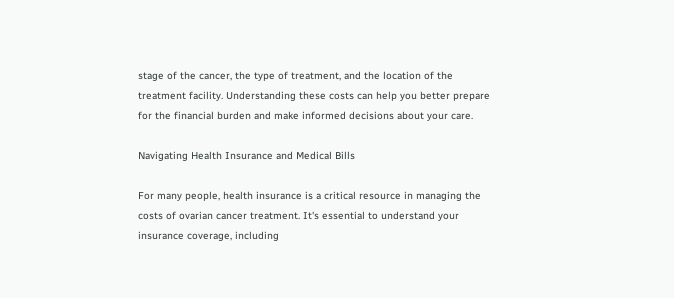stage of the cancer, the type of treatment, and the location of the treatment facility. Understanding these costs can help you better prepare for the financial burden and make informed decisions about your care.

Navigating Health Insurance and Medical Bills

For many people, health insurance is a critical resource in managing the costs of ovarian cancer treatment. It's essential to understand your insurance coverage, including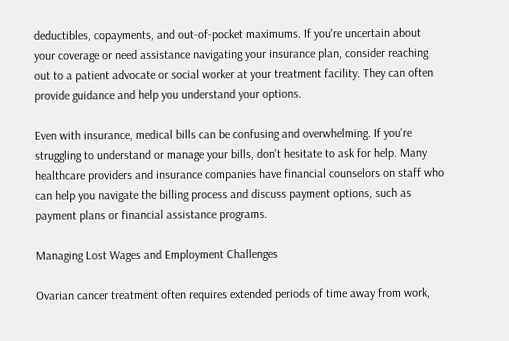deductibles, copayments, and out-of-pocket maximums. If you're uncertain about your coverage or need assistance navigating your insurance plan, consider reaching out to a patient advocate or social worker at your treatment facility. They can often provide guidance and help you understand your options.

Even with insurance, medical bills can be confusing and overwhelming. If you're struggling to understand or manage your bills, don't hesitate to ask for help. Many healthcare providers and insurance companies have financial counselors on staff who can help you navigate the billing process and discuss payment options, such as payment plans or financial assistance programs.

Managing Lost Wages and Employment Challenges

Ovarian cancer treatment often requires extended periods of time away from work,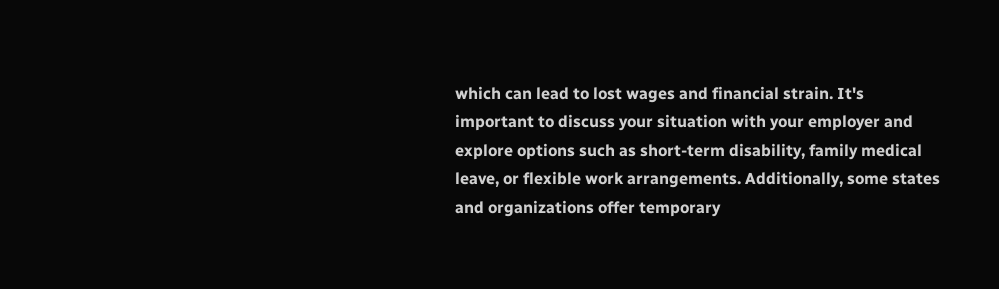which can lead to lost wages and financial strain. It's important to discuss your situation with your employer and explore options such as short-term disability, family medical leave, or flexible work arrangements. Additionally, some states and organizations offer temporary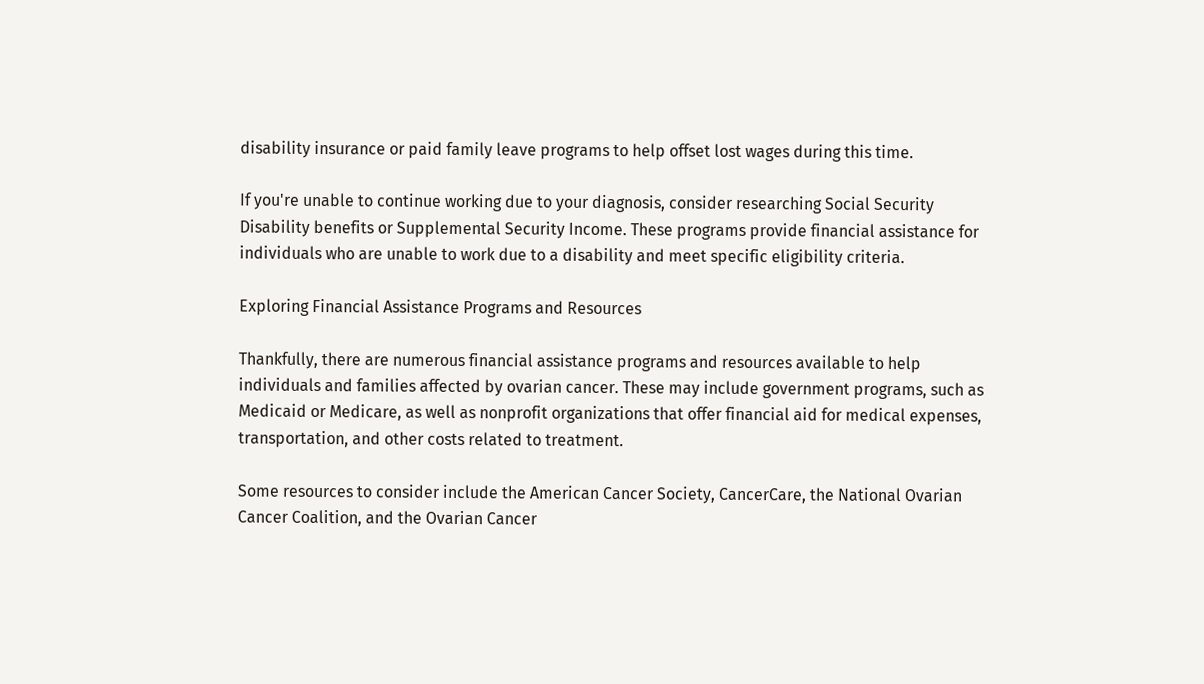disability insurance or paid family leave programs to help offset lost wages during this time.

If you're unable to continue working due to your diagnosis, consider researching Social Security Disability benefits or Supplemental Security Income. These programs provide financial assistance for individuals who are unable to work due to a disability and meet specific eligibility criteria.

Exploring Financial Assistance Programs and Resources

Thankfully, there are numerous financial assistance programs and resources available to help individuals and families affected by ovarian cancer. These may include government programs, such as Medicaid or Medicare, as well as nonprofit organizations that offer financial aid for medical expenses, transportation, and other costs related to treatment.

Some resources to consider include the American Cancer Society, CancerCare, the National Ovarian Cancer Coalition, and the Ovarian Cancer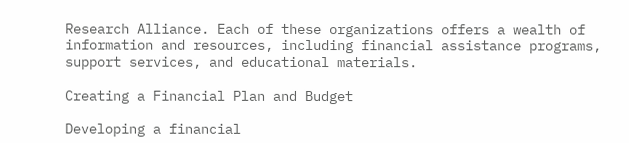Research Alliance. Each of these organizations offers a wealth of information and resources, including financial assistance programs, support services, and educational materials.

Creating a Financial Plan and Budget

Developing a financial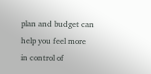plan and budget can help you feel more in control of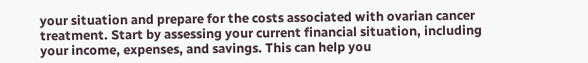your situation and prepare for the costs associated with ovarian cancer treatment. Start by assessing your current financial situation, including your income, expenses, and savings. This can help you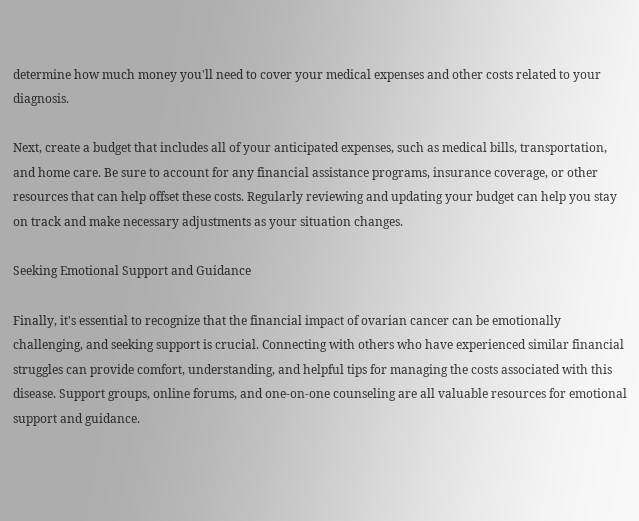determine how much money you'll need to cover your medical expenses and other costs related to your diagnosis.

Next, create a budget that includes all of your anticipated expenses, such as medical bills, transportation, and home care. Be sure to account for any financial assistance programs, insurance coverage, or other resources that can help offset these costs. Regularly reviewing and updating your budget can help you stay on track and make necessary adjustments as your situation changes.

Seeking Emotional Support and Guidance

Finally, it's essential to recognize that the financial impact of ovarian cancer can be emotionally challenging, and seeking support is crucial. Connecting with others who have experienced similar financial struggles can provide comfort, understanding, and helpful tips for managing the costs associated with this disease. Support groups, online forums, and one-on-one counseling are all valuable resources for emotional support and guidance.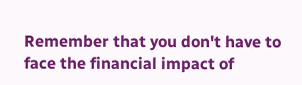Remember that you don't have to face the financial impact of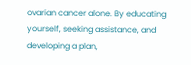ovarian cancer alone. By educating yourself, seeking assistance, and developing a plan,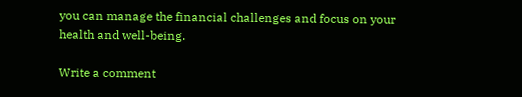you can manage the financial challenges and focus on your health and well-being.

Write a comment